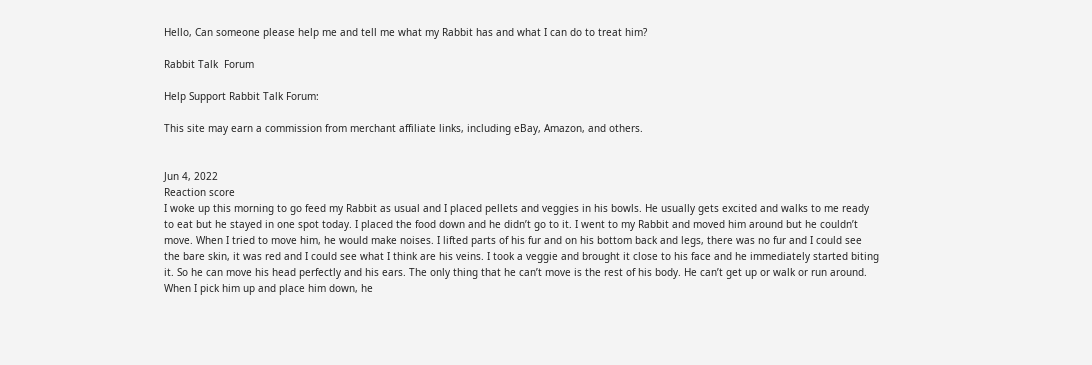Hello, Can someone please help me and tell me what my Rabbit has and what I can do to treat him?

Rabbit Talk  Forum

Help Support Rabbit Talk Forum:

This site may earn a commission from merchant affiliate links, including eBay, Amazon, and others.


Jun 4, 2022
Reaction score
I woke up this morning to go feed my Rabbit as usual and I placed pellets and veggies in his bowls. He usually gets excited and walks to me ready to eat but he stayed in one spot today. I placed the food down and he didn’t go to it. I went to my Rabbit and moved him around but he couldn’t move. When I tried to move him, he would make noises. I lifted parts of his fur and on his bottom back and legs, there was no fur and I could see the bare skin, it was red and I could see what I think are his veins. I took a veggie and brought it close to his face and he immediately started biting it. So he can move his head perfectly and his ears. The only thing that he can’t move is the rest of his body. He can’t get up or walk or run around. When I pick him up and place him down, he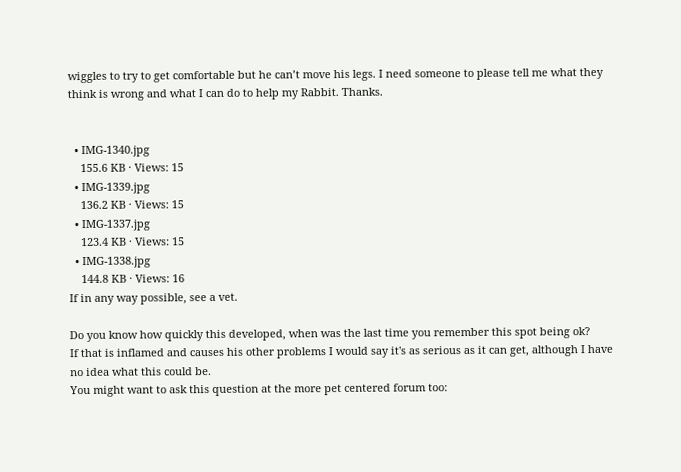wiggles to try to get comfortable but he can’t move his legs. I need someone to please tell me what they think is wrong and what I can do to help my Rabbit. Thanks.


  • IMG-1340.jpg
    155.6 KB · Views: 15
  • IMG-1339.jpg
    136.2 KB · Views: 15
  • IMG-1337.jpg
    123.4 KB · Views: 15
  • IMG-1338.jpg
    144.8 KB · Views: 16
If in any way possible, see a vet.

Do you know how quickly this developed, when was the last time you remember this spot being ok?
If that is inflamed and causes his other problems I would say it's as serious as it can get, although I have no idea what this could be.
You might want to ask this question at the more pet centered forum too: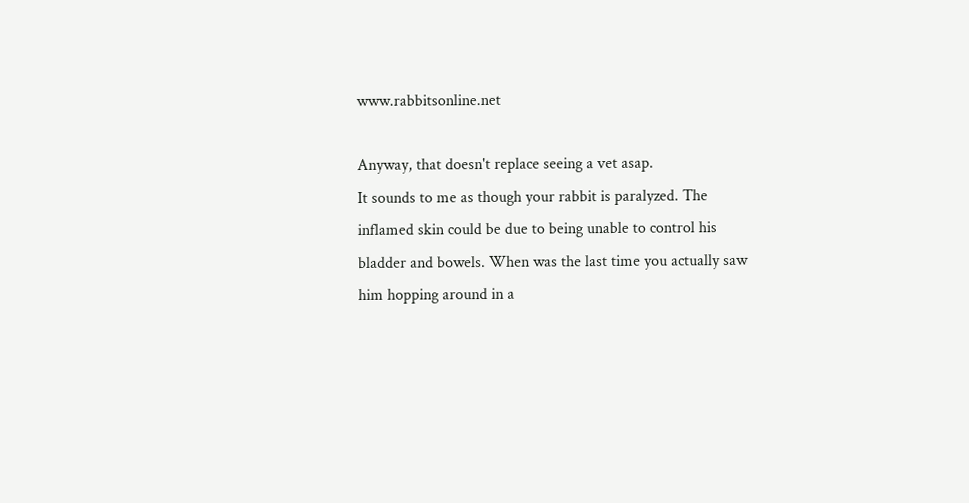www.rabbitsonline.net

Anyway, that doesn't replace seeing a vet asap.
It sounds to me as though your rabbit is paralyzed. The inflamed skin could be due to being unable to control his bladder and bowels. When was the last time you actually saw him hopping around in a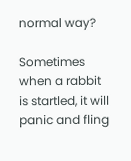normal way?

Sometimes when a rabbit is startled, it will panic and fling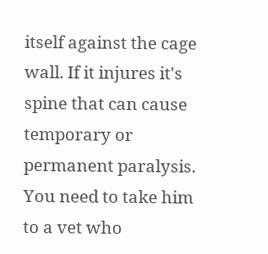itself against the cage wall. If it injures it's spine that can cause temporary or permanent paralysis. You need to take him to a vet who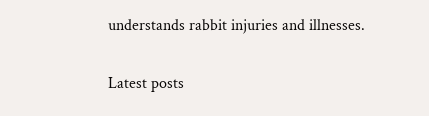understands rabbit injuries and illnesses.

Latest posts